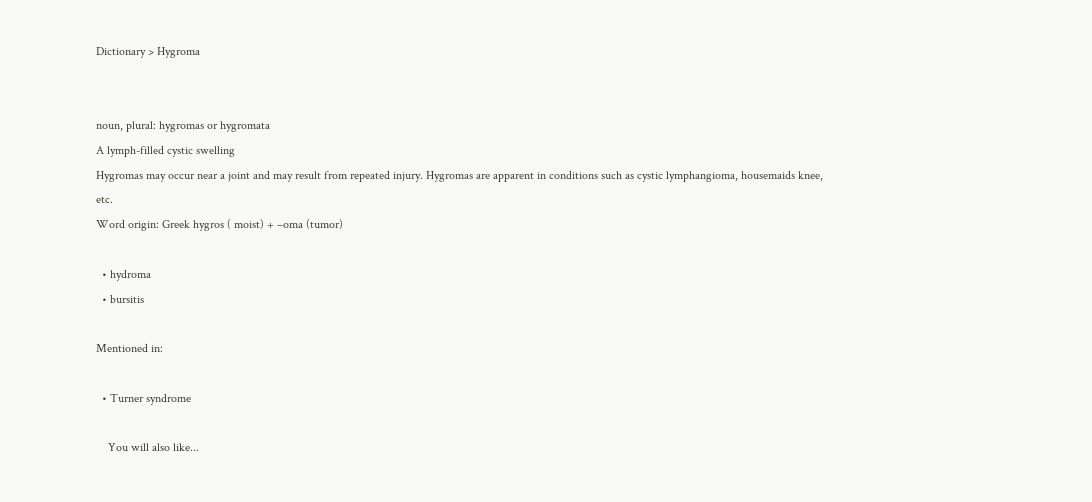Dictionary > Hygroma


noun, plural: hygromas or hygromata
A lymph-filled cystic swelling
Hygromas may occur near a joint and may result from repeated injury. Hygromas are apparent in conditions such as cystic lymphangioma, housemaids knee, etc.
Word origin: Greek hygros ( moist) + –oma (tumor)

  • hydroma
  • bursitis

Mentioned in:

  • Turner syndrome

    You will also like...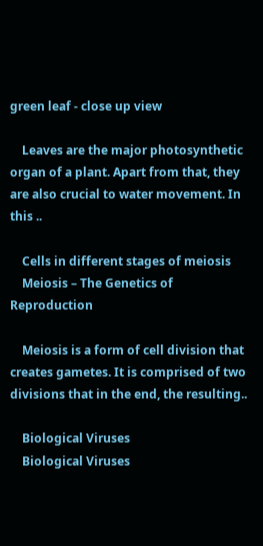green leaf - close up view

    Leaves are the major photosynthetic organ of a plant. Apart from that, they are also crucial to water movement. In this ..

    Cells in different stages of meiosis
    Meiosis – The Genetics of Reproduction

    Meiosis is a form of cell division that creates gametes. It is comprised of two divisions that in the end, the resulting..

    Biological Viruses
    Biological Viruses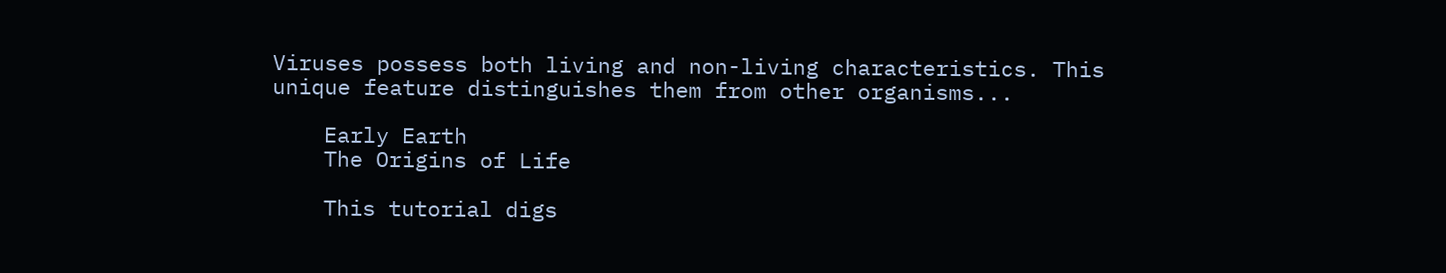Viruses possess both living and non-living characteristics. This unique feature distinguishes them from other organisms...

    Early Earth
    The Origins of Life

    This tutorial digs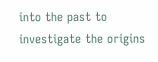into the past to investigate the origins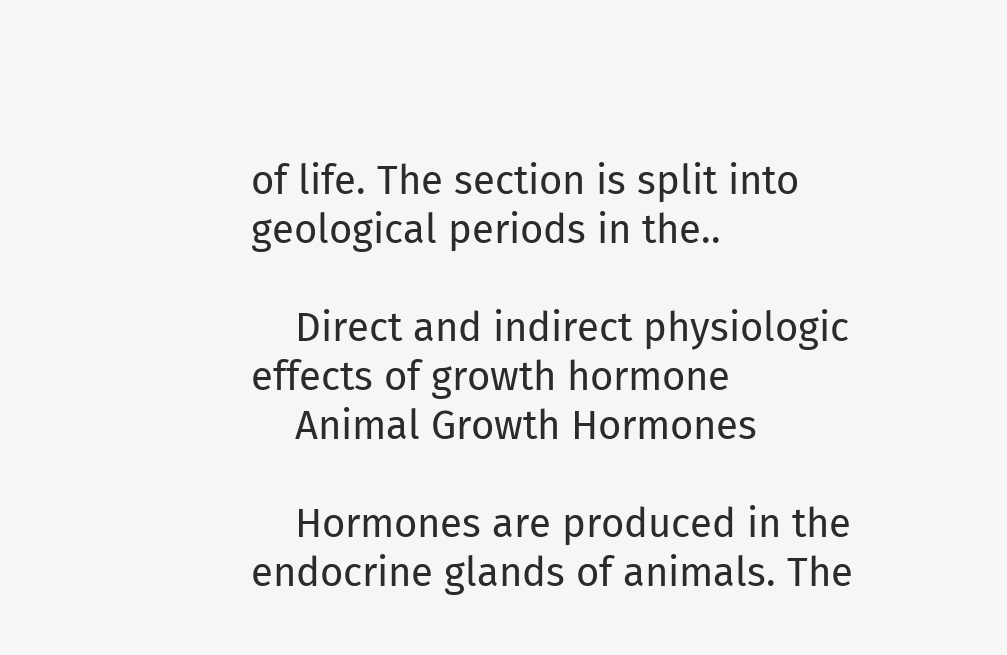of life. The section is split into geological periods in the..

    Direct and indirect physiologic effects of growth hormone
    Animal Growth Hormones

    Hormones are produced in the endocrine glands of animals. The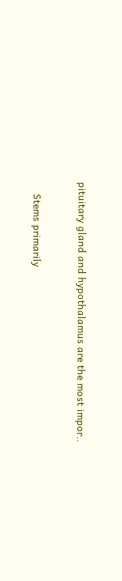pituitary gland and hypothalamus are the most impor..


    Stems primarily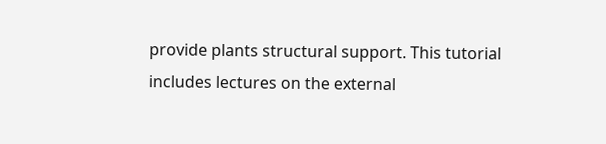provide plants structural support. This tutorial includes lectures on the external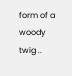form of a woody twig ..